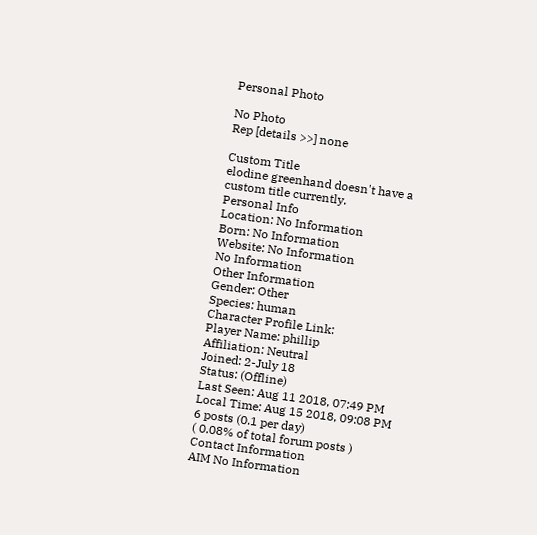Personal Photo

No Photo
Rep [details >>] none

Custom Title
elodine greenhand doesn't have a custom title currently.
Personal Info
Location: No Information
Born: No Information
Website: No Information
No Information
Other Information
Gender: Other
Species: human
Character Profile Link:
Player Name: phillip
Affiliation: Neutral
Joined: 2-July 18
Status: (Offline)
Last Seen: Aug 11 2018, 07:49 PM
Local Time: Aug 15 2018, 09:08 PM
6 posts (0.1 per day)
( 0.08% of total forum posts )
Contact Information
AIM No Information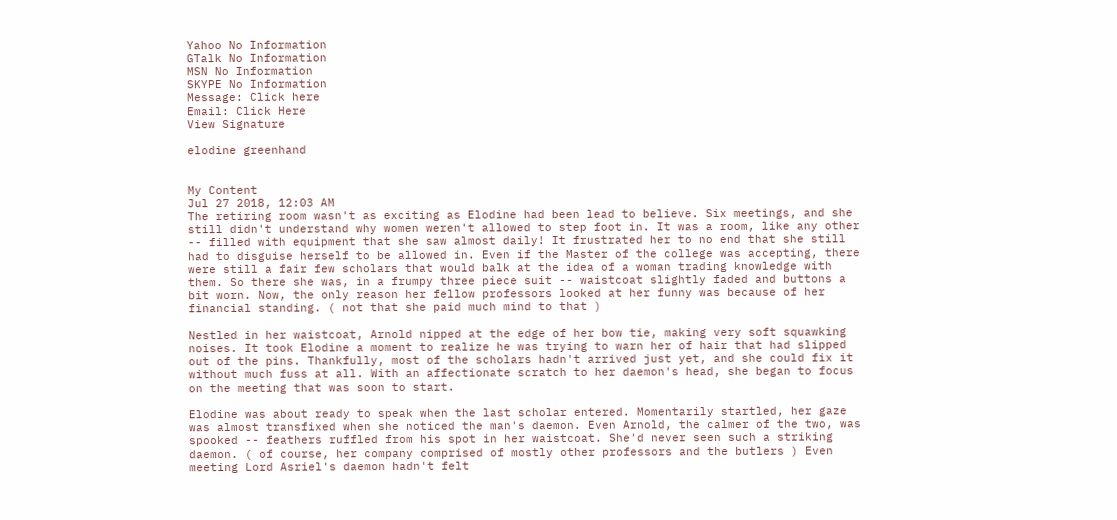Yahoo No Information
GTalk No Information
MSN No Information
SKYPE No Information
Message: Click here
Email: Click Here
View Signature

elodine greenhand


My Content
Jul 27 2018, 12:03 AM
The retiring room wasn't as exciting as Elodine had been lead to believe. Six meetings, and she still didn't understand why women weren't allowed to step foot in. It was a room, like any other -- filled with equipment that she saw almost daily! It frustrated her to no end that she still had to disguise herself to be allowed in. Even if the Master of the college was accepting, there were still a fair few scholars that would balk at the idea of a woman trading knowledge with them. So there she was, in a frumpy three piece suit -- waistcoat slightly faded and buttons a bit worn. Now, the only reason her fellow professors looked at her funny was because of her financial standing. ( not that she paid much mind to that )

Nestled in her waistcoat, Arnold nipped at the edge of her bow tie, making very soft squawking noises. It took Elodine a moment to realize he was trying to warn her of hair that had slipped out of the pins. Thankfully, most of the scholars hadn't arrived just yet, and she could fix it without much fuss at all. With an affectionate scratch to her daemon's head, she began to focus on the meeting that was soon to start.

Elodine was about ready to speak when the last scholar entered. Momentarily startled, her gaze was almost transfixed when she noticed the man's daemon. Even Arnold, the calmer of the two, was spooked -- feathers ruffled from his spot in her waistcoat. She'd never seen such a striking daemon. ( of course, her company comprised of mostly other professors and the butlers ) Even meeting Lord Asriel's daemon hadn't felt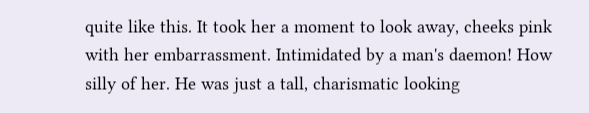quite like this. It took her a moment to look away, cheeks pink with her embarrassment. Intimidated by a man's daemon! How silly of her. He was just a tall, charismatic looking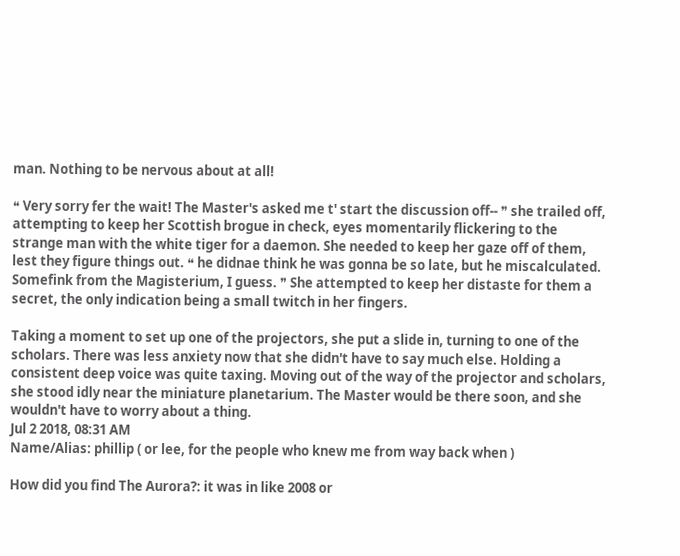man. Nothing to be nervous about at all!

❝ Very sorry fer the wait! The Master's asked me t' start the discussion off-- ❞ she trailed off, attempting to keep her Scottish brogue in check, eyes momentarily flickering to the strange man with the white tiger for a daemon. She needed to keep her gaze off of them, lest they figure things out. ❝ he didnae think he was gonna be so late, but he miscalculated. Somefink from the Magisterium, I guess. ❞ She attempted to keep her distaste for them a secret, the only indication being a small twitch in her fingers.

Taking a moment to set up one of the projectors, she put a slide in, turning to one of the scholars. There was less anxiety now that she didn't have to say much else. Holding a consistent deep voice was quite taxing. Moving out of the way of the projector and scholars, she stood idly near the miniature planetarium. The Master would be there soon, and she wouldn't have to worry about a thing.
Jul 2 2018, 08:31 AM
Name/Alias: phillip ( or lee, for the people who knew me from way back when )

How did you find The Aurora?: it was in like 2008 or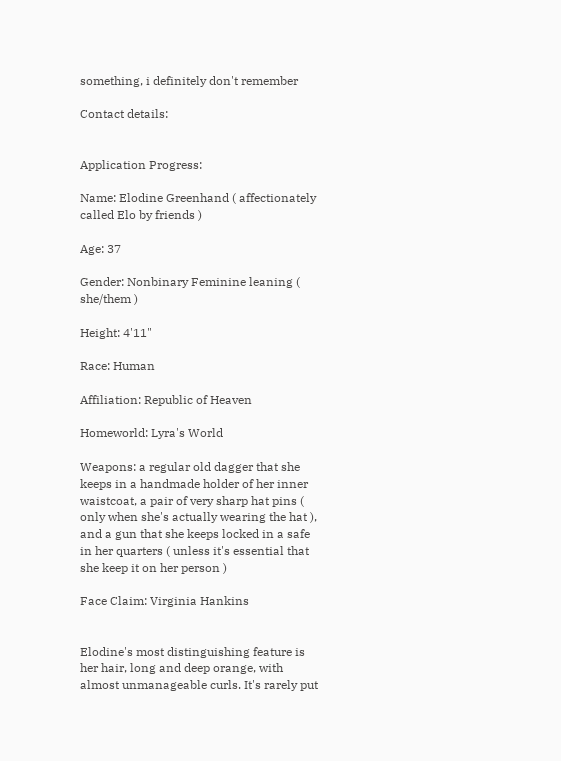something, i definitely don't remember

Contact details:


Application Progress:

Name: Elodine Greenhand ( affectionately called Elo by friends )

Age: 37

Gender: Nonbinary Feminine leaning ( she/them )

Height: 4'11"

Race: Human

Affiliation: Republic of Heaven

Homeworld: Lyra's World

Weapons: a regular old dagger that she keeps in a handmade holder of her inner waistcoat, a pair of very sharp hat pins ( only when she's actually wearing the hat ), and a gun that she keeps locked in a safe in her quarters ( unless it's essential that she keep it on her person )

Face Claim: Virginia Hankins


Elodine's most distinguishing feature is her hair, long and deep orange, with almost unmanageable curls. It's rarely put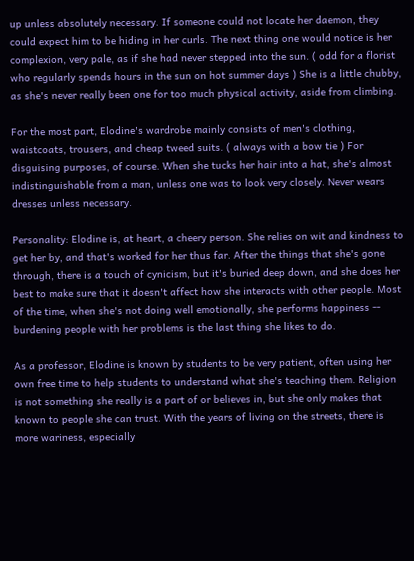up unless absolutely necessary. If someone could not locate her daemon, they could expect him to be hiding in her curls. The next thing one would notice is her complexion, very pale, as if she had never stepped into the sun. ( odd for a florist who regularly spends hours in the sun on hot summer days ) She is a little chubby, as she's never really been one for too much physical activity, aside from climbing.

For the most part, Elodine's wardrobe mainly consists of men's clothing, waistcoats, trousers, and cheap tweed suits. ( always with a bow tie ) For disguising purposes, of course. When she tucks her hair into a hat, she's almost indistinguishable from a man, unless one was to look very closely. Never wears dresses unless necessary.

Personality: Elodine is, at heart, a cheery person. She relies on wit and kindness to get her by, and that's worked for her thus far. After the things that she's gone through, there is a touch of cynicism, but it's buried deep down, and she does her best to make sure that it doesn't affect how she interacts with other people. Most of the time, when she's not doing well emotionally, she performs happiness -- burdening people with her problems is the last thing she likes to do.

As a professor, Elodine is known by students to be very patient, often using her own free time to help students to understand what she's teaching them. Religion is not something she really is a part of or believes in, but she only makes that known to people she can trust. With the years of living on the streets, there is more wariness, especially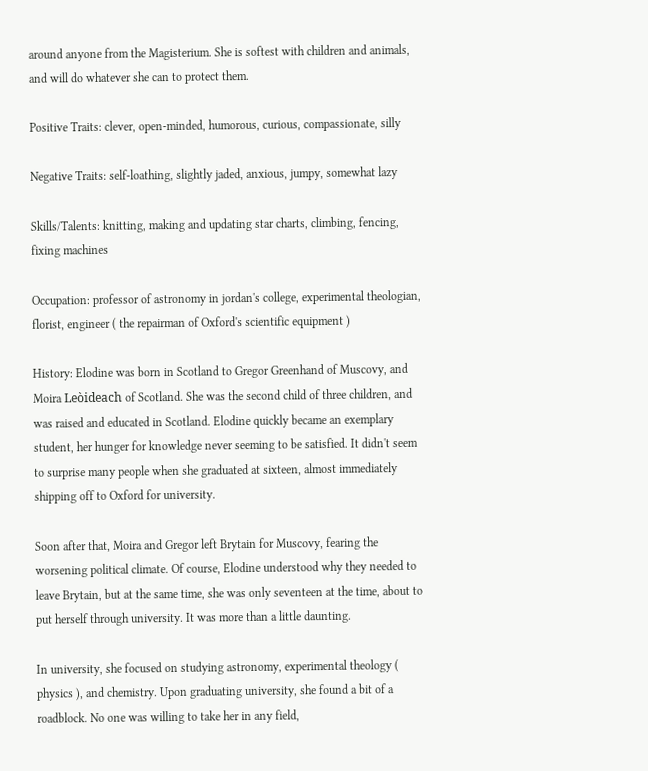around anyone from the Magisterium. She is softest with children and animals, and will do whatever she can to protect them.

Positive Traits: clever, open-minded, humorous, curious, compassionate, silly

Negative Traits: self-loathing, slightly jaded, anxious, jumpy, somewhat lazy

Skills/Talents: knitting, making and updating star charts, climbing, fencing, fixing machines

Occupation: professor of astronomy in jordan's college, experimental theologian, florist, engineer ( the repairman of Oxford's scientific equipment )

History: Elodine was born in Scotland to Gregor Greenhand of Muscovy, and Moira Leòideach of Scotland. She was the second child of three children, and was raised and educated in Scotland. Elodine quickly became an exemplary student, her hunger for knowledge never seeming to be satisfied. It didn't seem to surprise many people when she graduated at sixteen, almost immediately shipping off to Oxford for university.

Soon after that, Moira and Gregor left Brytain for Muscovy, fearing the worsening political climate. Of course, Elodine understood why they needed to leave Brytain, but at the same time, she was only seventeen at the time, about to put herself through university. It was more than a little daunting.

In university, she focused on studying astronomy, experimental theology ( physics ), and chemistry. Upon graduating university, she found a bit of a roadblock. No one was willing to take her in any field,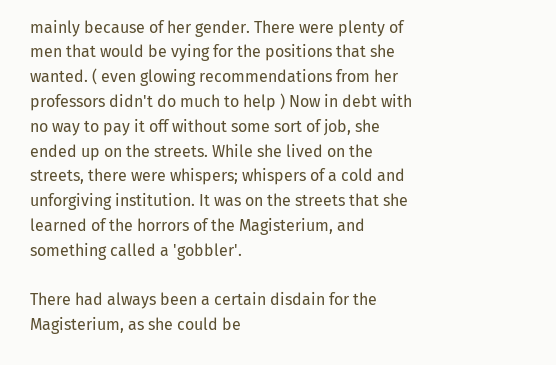mainly because of her gender. There were plenty of men that would be vying for the positions that she wanted. ( even glowing recommendations from her professors didn't do much to help ) Now in debt with no way to pay it off without some sort of job, she ended up on the streets. While she lived on the streets, there were whispers; whispers of a cold and unforgiving institution. It was on the streets that she learned of the horrors of the Magisterium, and something called a 'gobbler'.

There had always been a certain disdain for the Magisterium, as she could be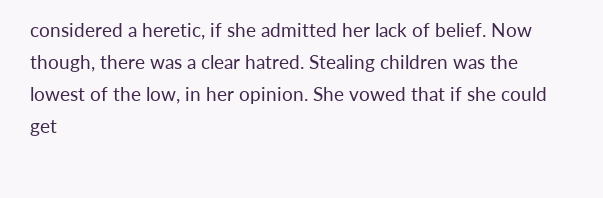considered a heretic, if she admitted her lack of belief. Now though, there was a clear hatred. Stealing children was the lowest of the low, in her opinion. She vowed that if she could get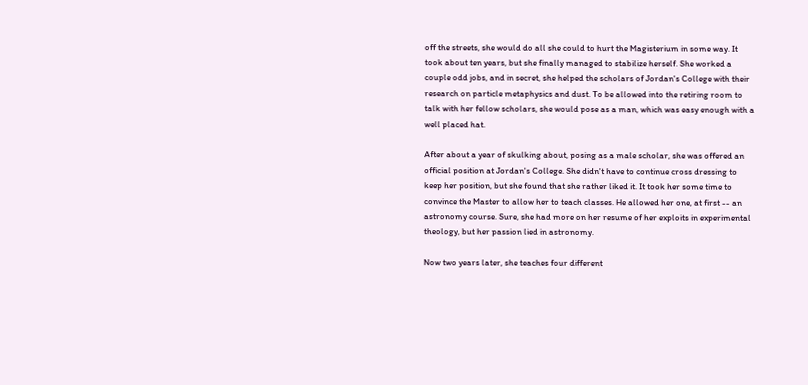off the streets, she would do all she could to hurt the Magisterium in some way. It took about ten years, but she finally managed to stabilize herself. She worked a couple odd jobs, and in secret, she helped the scholars of Jordan's College with their research on particle metaphysics and dust. To be allowed into the retiring room to talk with her fellow scholars, she would pose as a man, which was easy enough with a well placed hat.

After about a year of skulking about, posing as a male scholar, she was offered an official position at Jordan's College. She didn't have to continue cross dressing to keep her position, but she found that she rather liked it. It took her some time to convince the Master to allow her to teach classes. He allowed her one, at first -- an astronomy course. Sure, she had more on her resume of her exploits in experimental theology, but her passion lied in astronomy.

Now two years later, she teaches four different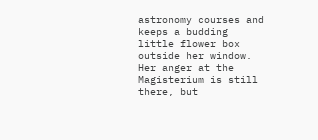astronomy courses and keeps a budding little flower box outside her window. Her anger at the Magisterium is still there, but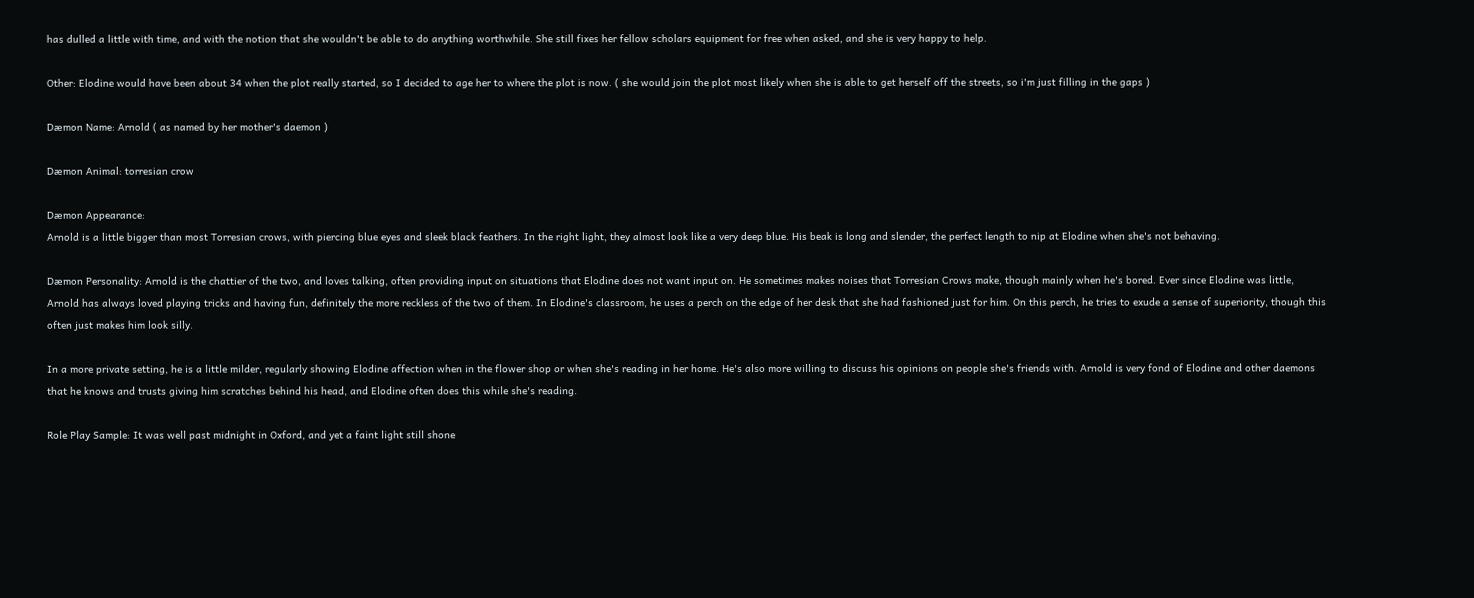has dulled a little with time, and with the notion that she wouldn't be able to do anything worthwhile. She still fixes her fellow scholars equipment for free when asked, and she is very happy to help.

Other: Elodine would have been about 34 when the plot really started, so I decided to age her to where the plot is now. ( she would join the plot most likely when she is able to get herself off the streets, so i'm just filling in the gaps )

Dæmon Name: Arnold ( as named by her mother's daemon )

Dæmon Animal: torresian crow

Dæmon Appearance:
Arnold is a little bigger than most Torresian crows, with piercing blue eyes and sleek black feathers. In the right light, they almost look like a very deep blue. His beak is long and slender, the perfect length to nip at Elodine when she's not behaving.

Dæmon Personality: Arnold is the chattier of the two, and loves talking, often providing input on situations that Elodine does not want input on. He sometimes makes noises that Torresian Crows make, though mainly when he's bored. Ever since Elodine was little, Arnold has always loved playing tricks and having fun, definitely the more reckless of the two of them. In Elodine's classroom, he uses a perch on the edge of her desk that she had fashioned just for him. On this perch, he tries to exude a sense of superiority, though this often just makes him look silly.

In a more private setting, he is a little milder, regularly showing Elodine affection when in the flower shop or when she's reading in her home. He's also more willing to discuss his opinions on people she's friends with. Arnold is very fond of Elodine and other daemons that he knows and trusts giving him scratches behind his head, and Elodine often does this while she's reading.

Role Play Sample: It was well past midnight in Oxford, and yet a faint light still shone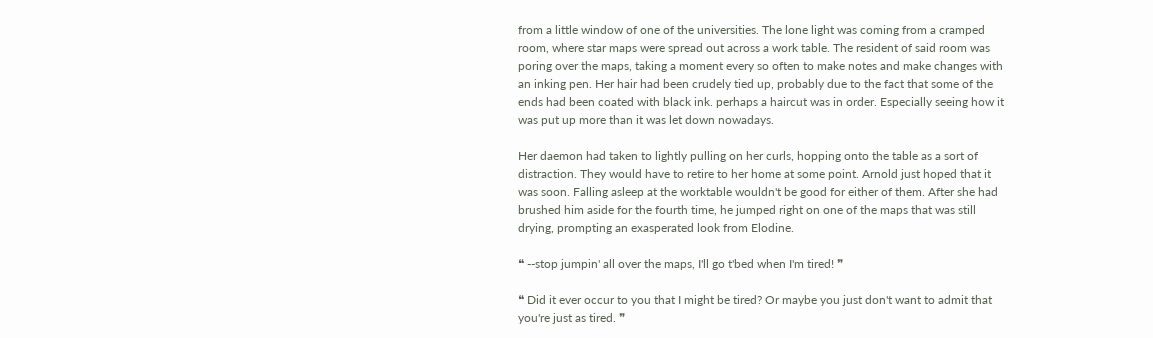from a little window of one of the universities. The lone light was coming from a cramped room, where star maps were spread out across a work table. The resident of said room was poring over the maps, taking a moment every so often to make notes and make changes with an inking pen. Her hair had been crudely tied up, probably due to the fact that some of the ends had been coated with black ink. perhaps a haircut was in order. Especially seeing how it was put up more than it was let down nowadays.

Her daemon had taken to lightly pulling on her curls, hopping onto the table as a sort of distraction. They would have to retire to her home at some point. Arnold just hoped that it was soon. Falling asleep at the worktable wouldn't be good for either of them. After she had brushed him aside for the fourth time, he jumped right on one of the maps that was still drying, prompting an exasperated look from Elodine.

❝ --stop jumpin' all over the maps, I'll go t'bed when I'm tired! ❞

❝ Did it ever occur to you that I might be tired? Or maybe you just don't want to admit that you're just as tired. ❞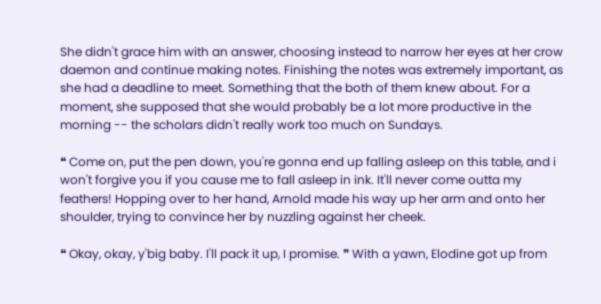She didn't grace him with an answer, choosing instead to narrow her eyes at her crow daemon and continue making notes. Finishing the notes was extremely important, as she had a deadline to meet. Something that the both of them knew about. For a moment, she supposed that she would probably be a lot more productive in the morning -- the scholars didn't really work too much on Sundays.

❝ Come on, put the pen down, you're gonna end up falling asleep on this table, and i won't forgive you if you cause me to fall asleep in ink. It'll never come outta my feathers! Hopping over to her hand, Arnold made his way up her arm and onto her shoulder, trying to convince her by nuzzling against her cheek.

❝ Okay, okay, y'big baby. I'll pack it up, I promise. ❞ With a yawn, Elodine got up from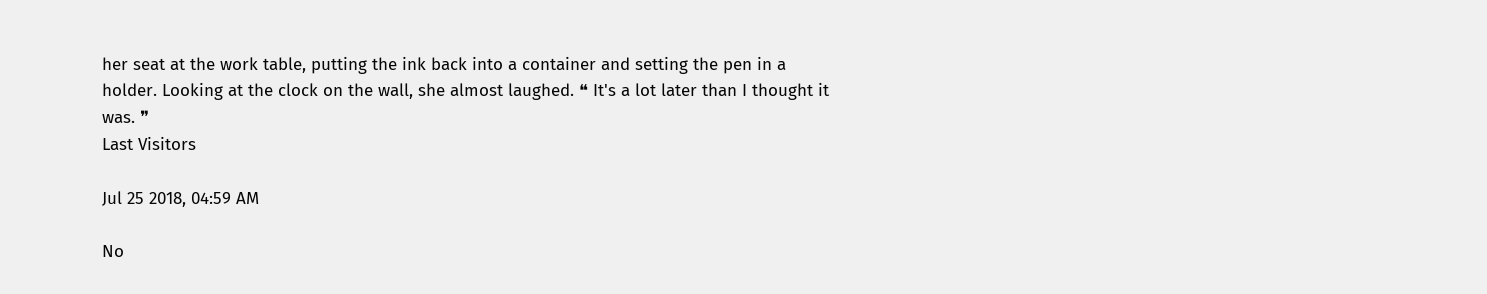her seat at the work table, putting the ink back into a container and setting the pen in a holder. Looking at the clock on the wall, she almost laughed. ❝ It's a lot later than I thought it was. ❞
Last Visitors

Jul 25 2018, 04:59 AM

No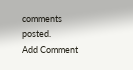comments posted.
Add Comment